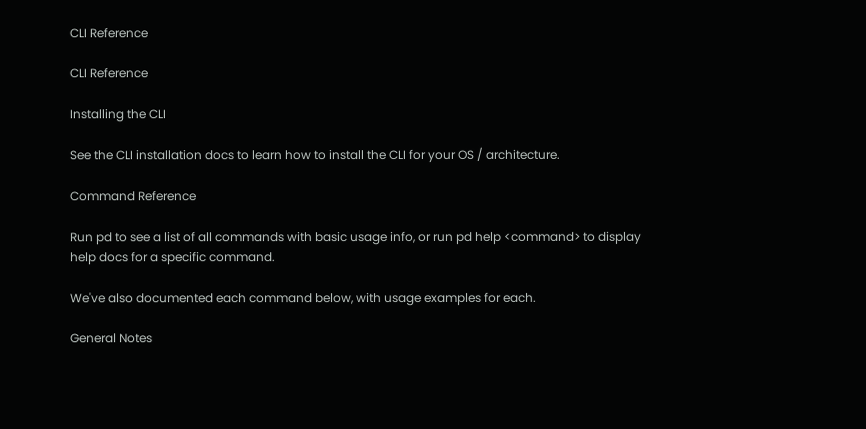CLI Reference

CLI Reference

Installing the CLI

See the CLI installation docs to learn how to install the CLI for your OS / architecture.

Command Reference

Run pd to see a list of all commands with basic usage info, or run pd help <command> to display help docs for a specific command.

We've also documented each command below, with usage examples for each.

General Notes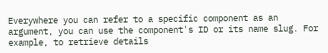Everywhere you can refer to a specific component as an argument, you can use the component's ID or its name slug. For example, to retrieve details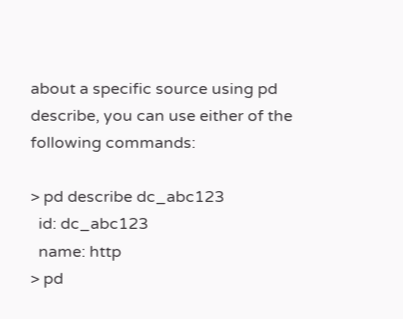about a specific source using pd describe, you can use either of the following commands:

> pd describe dc_abc123
  id: dc_abc123
  name: http
> pd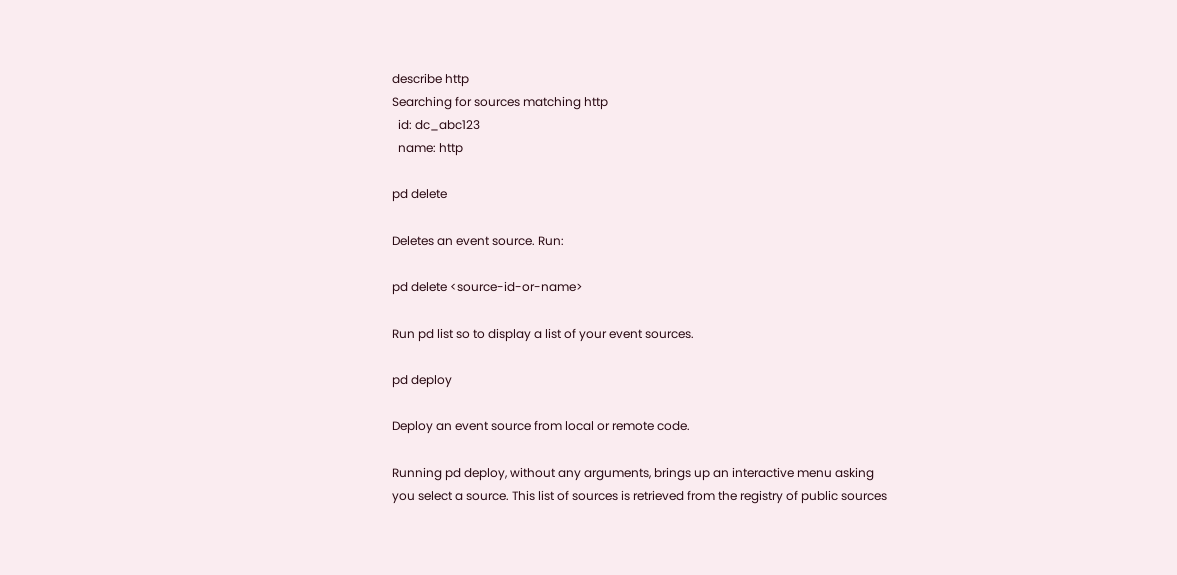describe http
Searching for sources matching http
  id: dc_abc123
  name: http

pd delete

Deletes an event source. Run:

pd delete <source-id-or-name>

Run pd list so to display a list of your event sources.

pd deploy

Deploy an event source from local or remote code.

Running pd deploy, without any arguments, brings up an interactive menu asking you select a source. This list of sources is retrieved from the registry of public sources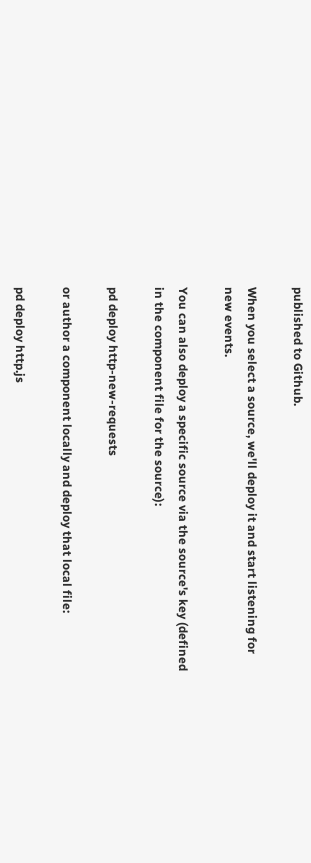published to Github.

When you select a source, we'll deploy it and start listening for new events.

You can also deploy a specific source via the source's key (defined in the component file for the source):

pd deploy http-new-requests

or author a component locally and deploy that local file:

pd deploy http.js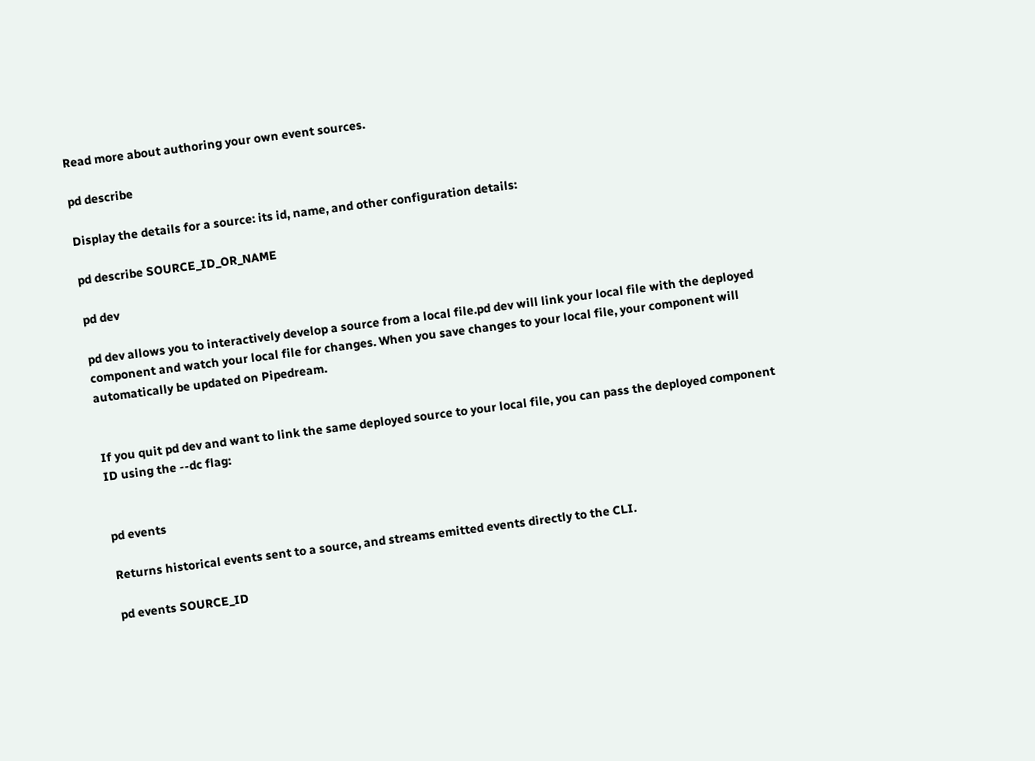Read more about authoring your own event sources.

pd describe

Display the details for a source: its id, name, and other configuration details:

pd describe SOURCE_ID_OR_NAME

pd dev

pd dev allows you to interactively develop a source from a local file.pd dev will link your local file with the deployed component and watch your local file for changes. When you save changes to your local file, your component will automatically be updated on Pipedream.


If you quit pd dev and want to link the same deployed source to your local file, you can pass the deployed component ID using the --dc flag:


pd events

Returns historical events sent to a source, and streams emitted events directly to the CLI.

pd events SOURCE_ID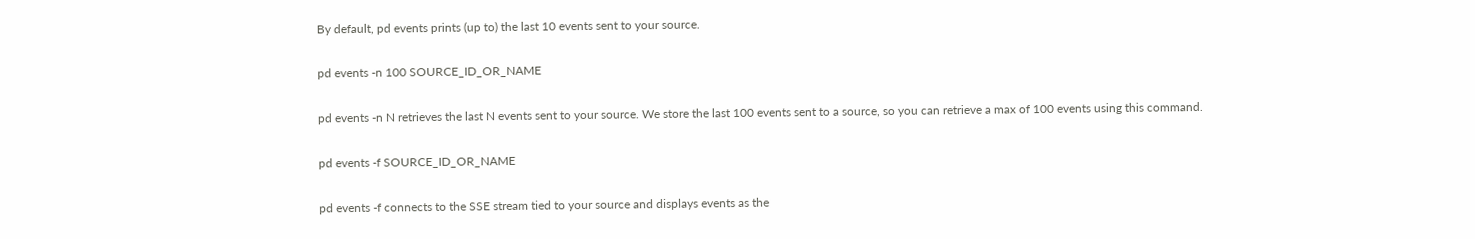By default, pd events prints (up to) the last 10 events sent to your source.

pd events -n 100 SOURCE_ID_OR_NAME

pd events -n N retrieves the last N events sent to your source. We store the last 100 events sent to a source, so you can retrieve a max of 100 events using this command.

pd events -f SOURCE_ID_OR_NAME

pd events -f connects to the SSE stream tied to your source and displays events as the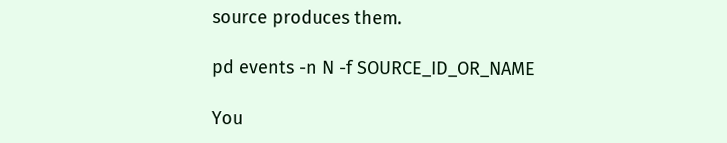source produces them.

pd events -n N -f SOURCE_ID_OR_NAME

You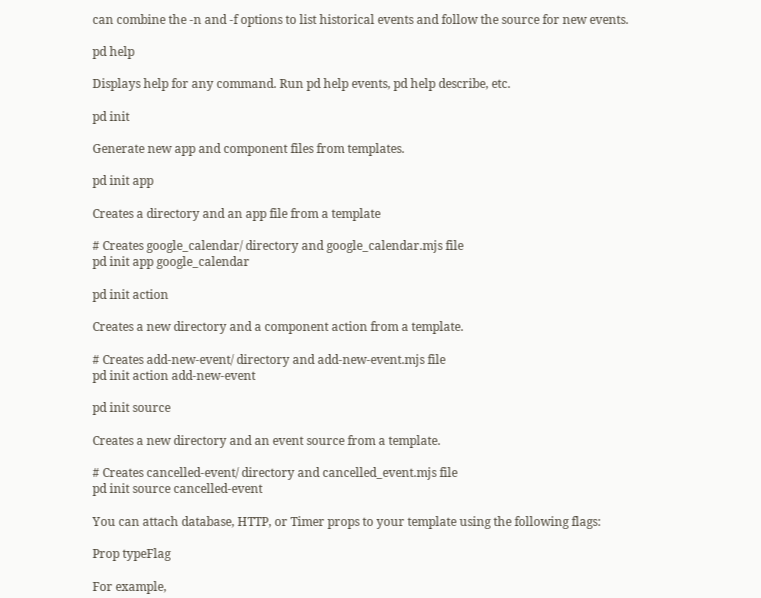can combine the -n and -f options to list historical events and follow the source for new events.

pd help

Displays help for any command. Run pd help events, pd help describe, etc.

pd init

Generate new app and component files from templates.

pd init app

Creates a directory and an app file from a template

# Creates google_calendar/ directory and google_calendar.mjs file
pd init app google_calendar

pd init action

Creates a new directory and a component action from a template.

# Creates add-new-event/ directory and add-new-event.mjs file
pd init action add-new-event

pd init source

Creates a new directory and an event source from a template.

# Creates cancelled-event/ directory and cancelled_event.mjs file
pd init source cancelled-event

You can attach database, HTTP, or Timer props to your template using the following flags:

Prop typeFlag

For example,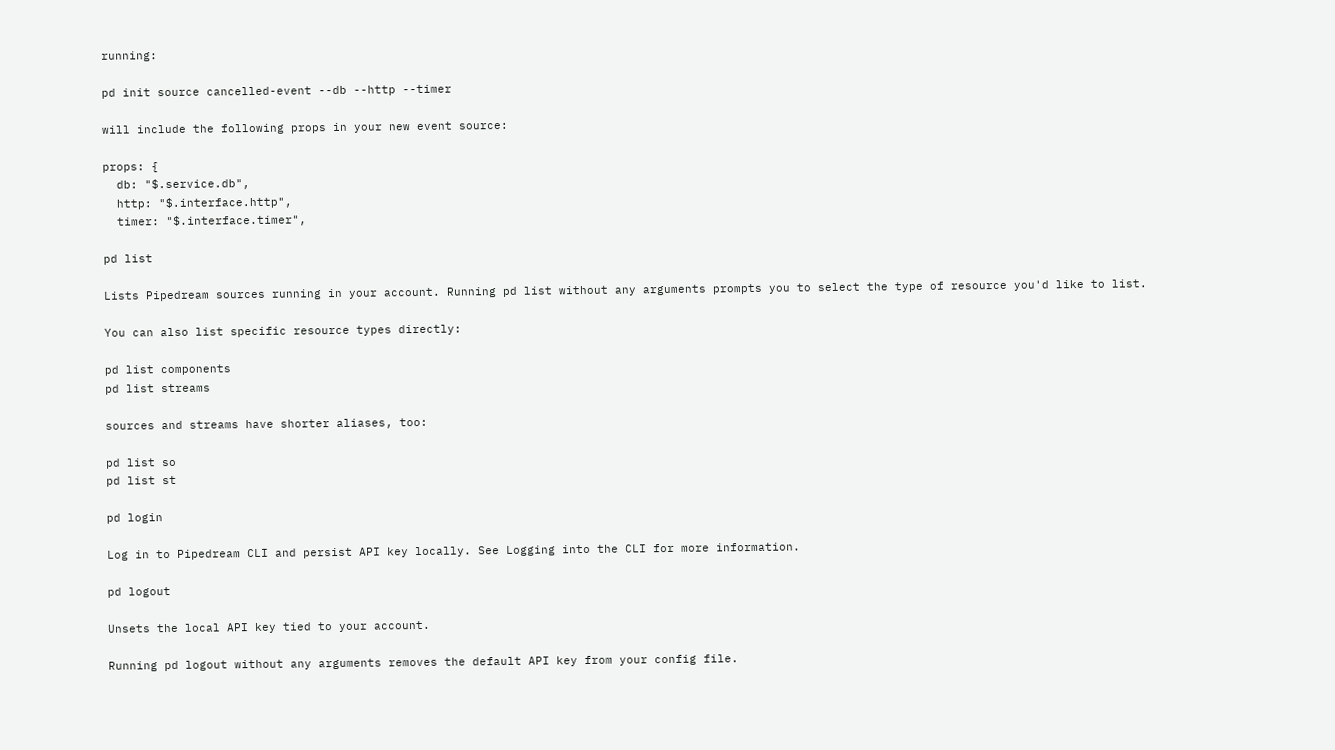running:

pd init source cancelled-event --db --http --timer

will include the following props in your new event source:

props: {
  db: "$.service.db",
  http: "$.interface.http",
  timer: "$.interface.timer",

pd list

Lists Pipedream sources running in your account. Running pd list without any arguments prompts you to select the type of resource you'd like to list.

You can also list specific resource types directly:

pd list components
pd list streams

sources and streams have shorter aliases, too:

pd list so
pd list st

pd login

Log in to Pipedream CLI and persist API key locally. See Logging into the CLI for more information.

pd logout

Unsets the local API key tied to your account.

Running pd logout without any arguments removes the default API key from your config file.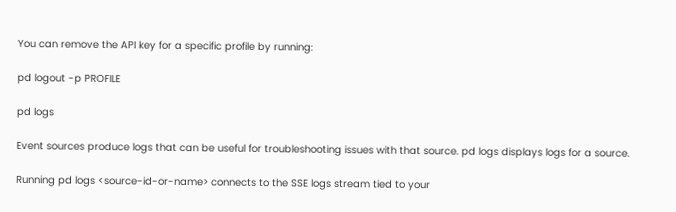You can remove the API key for a specific profile by running:

pd logout -p PROFILE

pd logs

Event sources produce logs that can be useful for troubleshooting issues with that source. pd logs displays logs for a source.

Running pd logs <source-id-or-name> connects to the SSE logs stream tied to your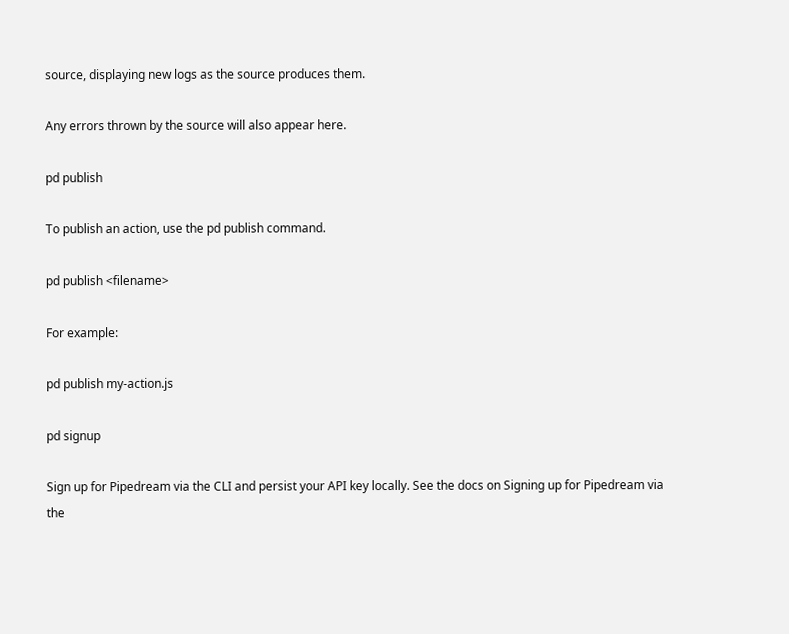source, displaying new logs as the source produces them.

Any errors thrown by the source will also appear here.

pd publish

To publish an action, use the pd publish command.

pd publish <filename>

For example:

pd publish my-action.js

pd signup

Sign up for Pipedream via the CLI and persist your API key locally. See the docs on Signing up for Pipedream via the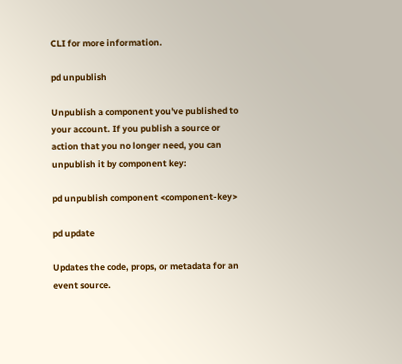CLI for more information.

pd unpublish

Unpublish a component you've published to your account. If you publish a source or action that you no longer need, you can unpublish it by component key:

pd unpublish component <component-key>

pd update

Updates the code, props, or metadata for an event source.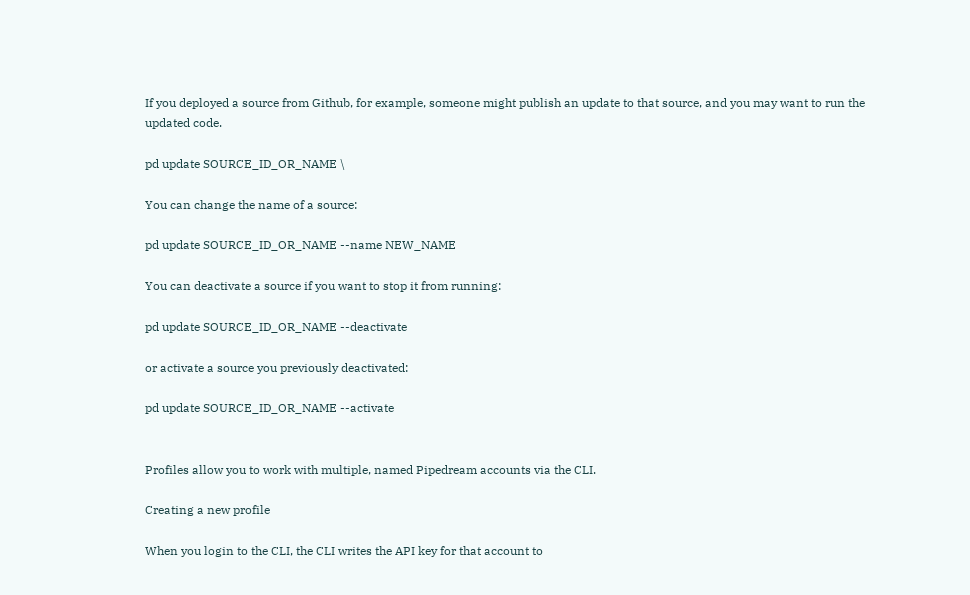If you deployed a source from Github, for example, someone might publish an update to that source, and you may want to run the updated code.

pd update SOURCE_ID_OR_NAME \

You can change the name of a source:

pd update SOURCE_ID_OR_NAME --name NEW_NAME

You can deactivate a source if you want to stop it from running:

pd update SOURCE_ID_OR_NAME --deactivate

or activate a source you previously deactivated:

pd update SOURCE_ID_OR_NAME --activate


Profiles allow you to work with multiple, named Pipedream accounts via the CLI.

Creating a new profile

When you login to the CLI, the CLI writes the API key for that account to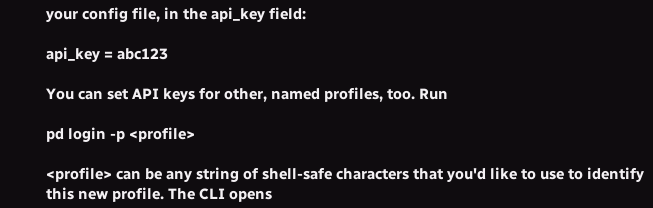your config file, in the api_key field:

api_key = abc123

You can set API keys for other, named profiles, too. Run

pd login -p <profile>

<profile> can be any string of shell-safe characters that you'd like to use to identify this new profile. The CLI opens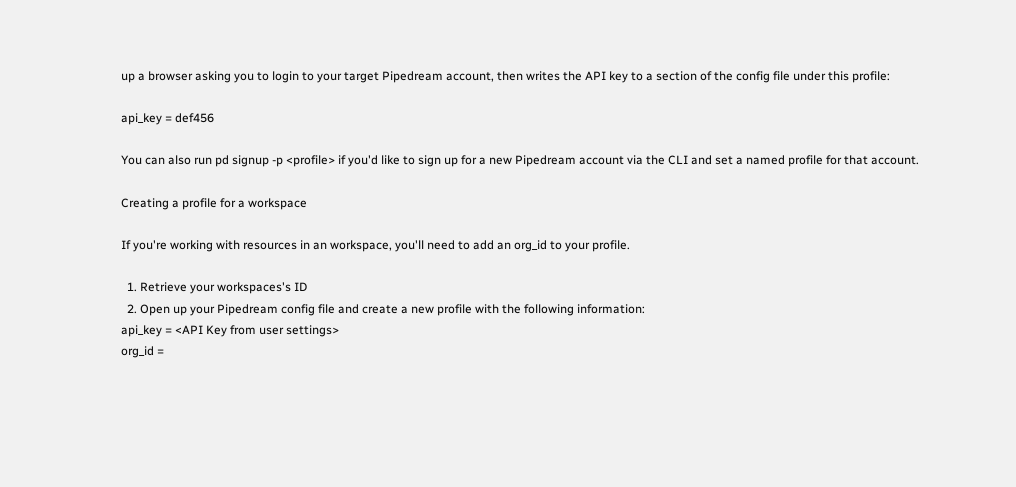up a browser asking you to login to your target Pipedream account, then writes the API key to a section of the config file under this profile:

api_key = def456

You can also run pd signup -p <profile> if you'd like to sign up for a new Pipedream account via the CLI and set a named profile for that account.

Creating a profile for a workspace

If you're working with resources in an workspace, you'll need to add an org_id to your profile.

  1. Retrieve your workspaces's ID
  2. Open up your Pipedream config file and create a new profile with the following information:
api_key = <API Key from user settings>
org_id =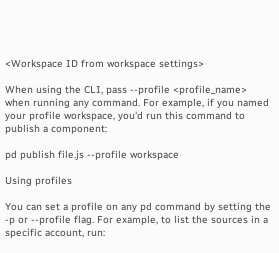<Workspace ID from workspace settings>

When using the CLI, pass --profile <profile_name> when running any command. For example, if you named your profile workspace, you'd run this command to publish a component:

pd publish file.js --profile workspace

Using profiles

You can set a profile on any pd command by setting the -p or --profile flag. For example, to list the sources in a specific account, run: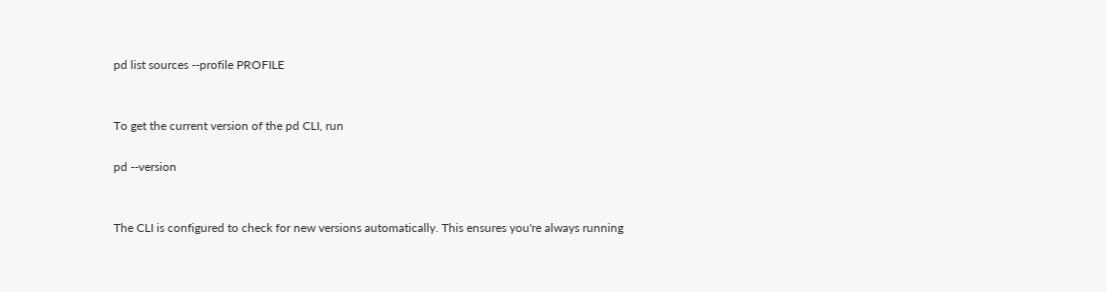pd list sources --profile PROFILE


To get the current version of the pd CLI, run

pd --version


The CLI is configured to check for new versions automatically. This ensures you're always running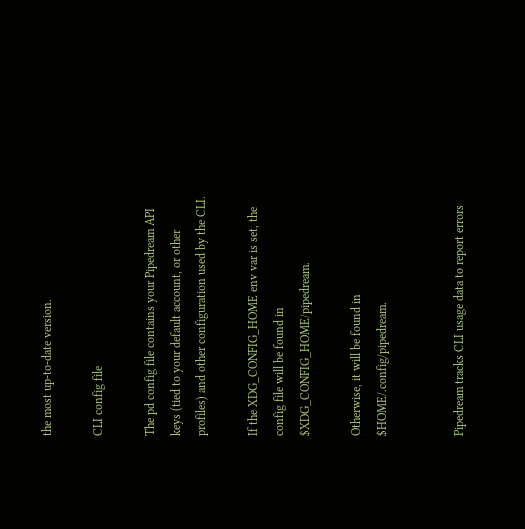the most up-to-date version.

CLI config file

The pd config file contains your Pipedream API keys (tied to your default account, or other profiles) and other configuration used by the CLI.

If the XDG_CONFIG_HOME env var is set, the config file will be found in $XDG_CONFIG_HOME/pipedream.

Otherwise, it will be found in $HOME/.config/pipedream.


Pipedream tracks CLI usage data to report errors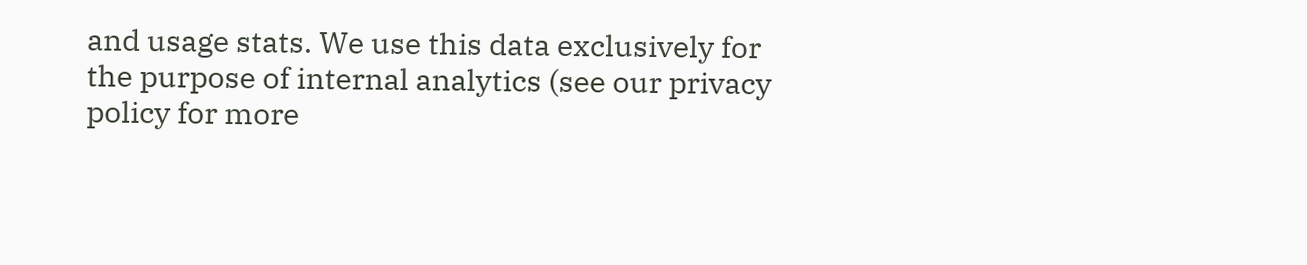and usage stats. We use this data exclusively for the purpose of internal analytics (see our privacy policy for more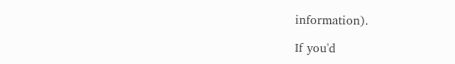information).

If you'd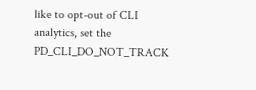like to opt-out of CLI analytics, set the PD_CLI_DO_NOT_TRACK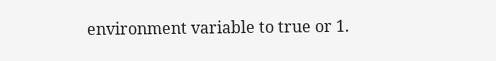environment variable to true or 1.